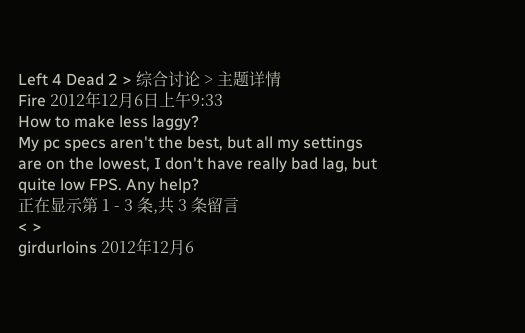Left 4 Dead 2 > 综合讨论 > 主题详情
Fire 2012年12月6日上午9:33
How to make less laggy?
My pc specs aren't the best, but all my settings are on the lowest, I don't have really bad lag, but quite low FPS. Any help?
正在显示第 1 - 3 条,共 3 条留言
< >
girdurloins 2012年12月6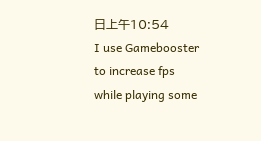日上午10:54
I use Gamebooster to increase fps while playing some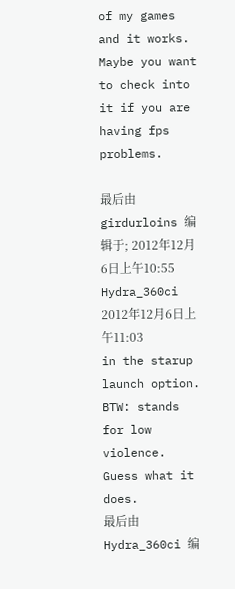of my games and it works. Maybe you want to check into it if you are having fps problems.

最后由 girdurloins 编辑于; 2012年12月6日上午10:55
Hydra_360ci 2012年12月6日上午11:03
in the starup launch option.
BTW: stands for low violence. Guess what it does.
最后由 Hydra_360ci 编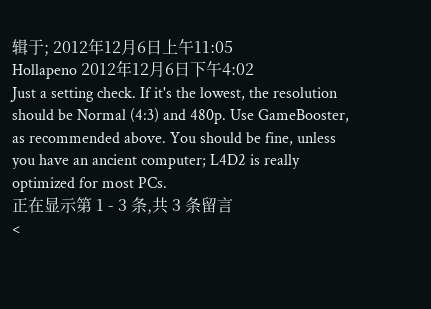辑于; 2012年12月6日上午11:05
Hollapeno 2012年12月6日下午4:02
Just a setting check. If it's the lowest, the resolution should be Normal (4:3) and 480p. Use GameBooster, as recommended above. You should be fine, unless you have an ancient computer; L4D2 is really optimized for most PCs.
正在显示第 1 - 3 条,共 3 条留言
<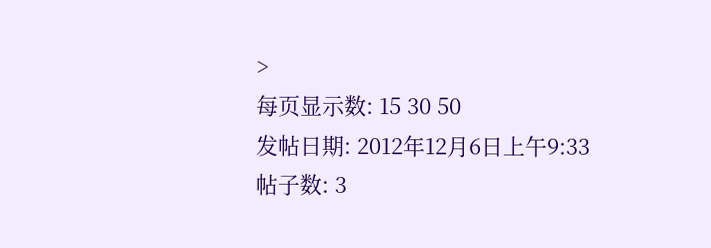>
每页显示数: 15 30 50
发帖日期: 2012年12月6日上午9:33
帖子数: 3